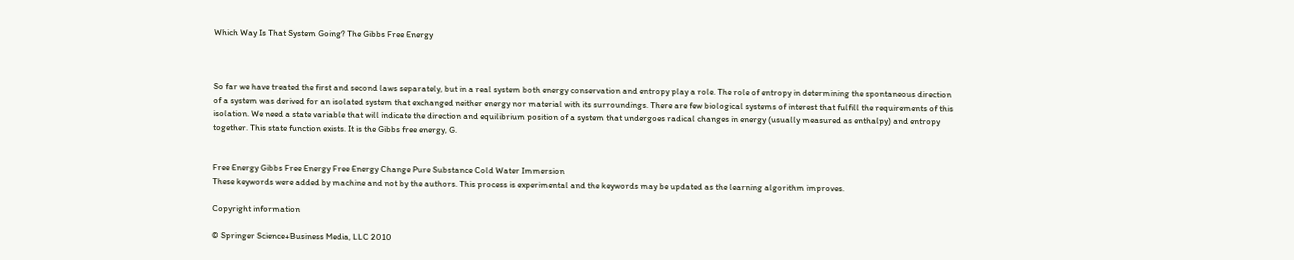Which Way Is That System Going? The Gibbs Free Energy



So far we have treated the first and second laws separately, but in a real system both energy conservation and entropy play a role. The role of entropy in determining the spontaneous direction of a system was derived for an isolated system that exchanged neither energy nor material with its surroundings. There are few biological systems of interest that fulfill the requirements of this isolation. We need a state variable that will indicate the direction and equilibrium position of a system that undergoes radical changes in energy (usually measured as enthalpy) and entropy together. This state function exists. It is the Gibbs free energy, G.


Free Energy Gibbs Free Energy Free Energy Change Pure Substance Cold Water Immersion
These keywords were added by machine and not by the authors. This process is experimental and the keywords may be updated as the learning algorithm improves.

Copyright information

© Springer Science+Business Media, LLC 2010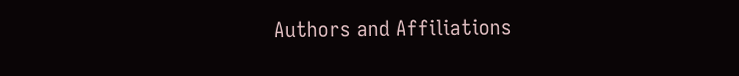Authors and Affiliations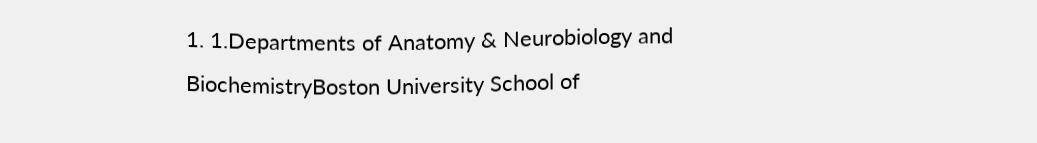1. 1.Departments of Anatomy & Neurobiology and BiochemistryBoston University School of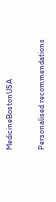MedicineBostonUSA

Personalised recommendations